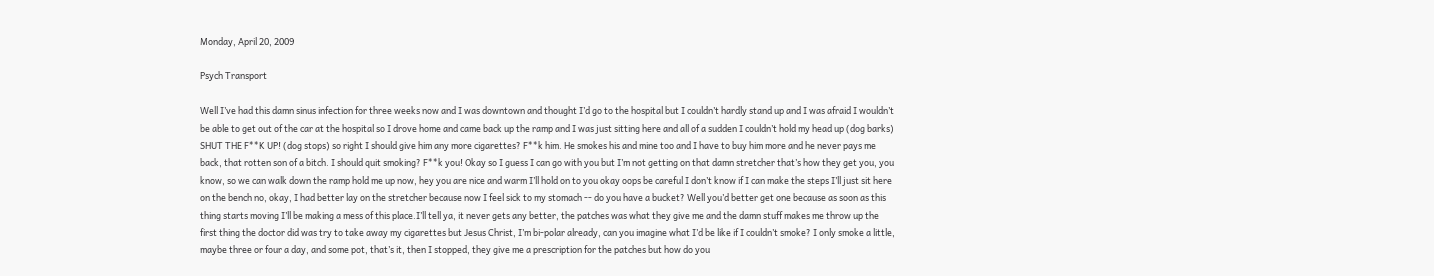Monday, April 20, 2009

Psych Transport

Well I’ve had this damn sinus infection for three weeks now and I was downtown and thought I’d go to the hospital but I couldn’t hardly stand up and I was afraid I wouldn’t be able to get out of the car at the hospital so I drove home and came back up the ramp and I was just sitting here and all of a sudden I couldn’t hold my head up (dog barks) SHUT THE F**K UP! (dog stops) so right I should give him any more cigarettes? F**k him. He smokes his and mine too and I have to buy him more and he never pays me back, that rotten son of a bitch. I should quit smoking? F**k you! Okay so I guess I can go with you but I’m not getting on that damn stretcher that’s how they get you, you know, so we can walk down the ramp hold me up now, hey you are nice and warm I’ll hold on to you okay oops be careful I don’t know if I can make the steps I’ll just sit here on the bench no, okay, I had better lay on the stretcher because now I feel sick to my stomach -- do you have a bucket? Well you’d better get one because as soon as this thing starts moving I’ll be making a mess of this place.I’ll tell ya, it never gets any better, the patches was what they give me and the damn stuff makes me throw up the first thing the doctor did was try to take away my cigarettes but Jesus Christ, I’m bi-polar already, can you imagine what I’d be like if I couldn’t smoke? I only smoke a little, maybe three or four a day, and some pot, that’s it, then I stopped, they give me a prescription for the patches but how do you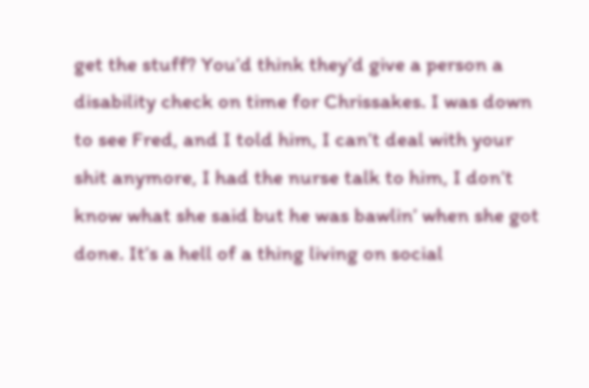get the stuff? You’d think they’d give a person a disability check on time for Chrissakes. I was down to see Fred, and I told him, I can’t deal with your shit anymore, I had the nurse talk to him, I don’t know what she said but he was bawlin’ when she got done. It’s a hell of a thing living on social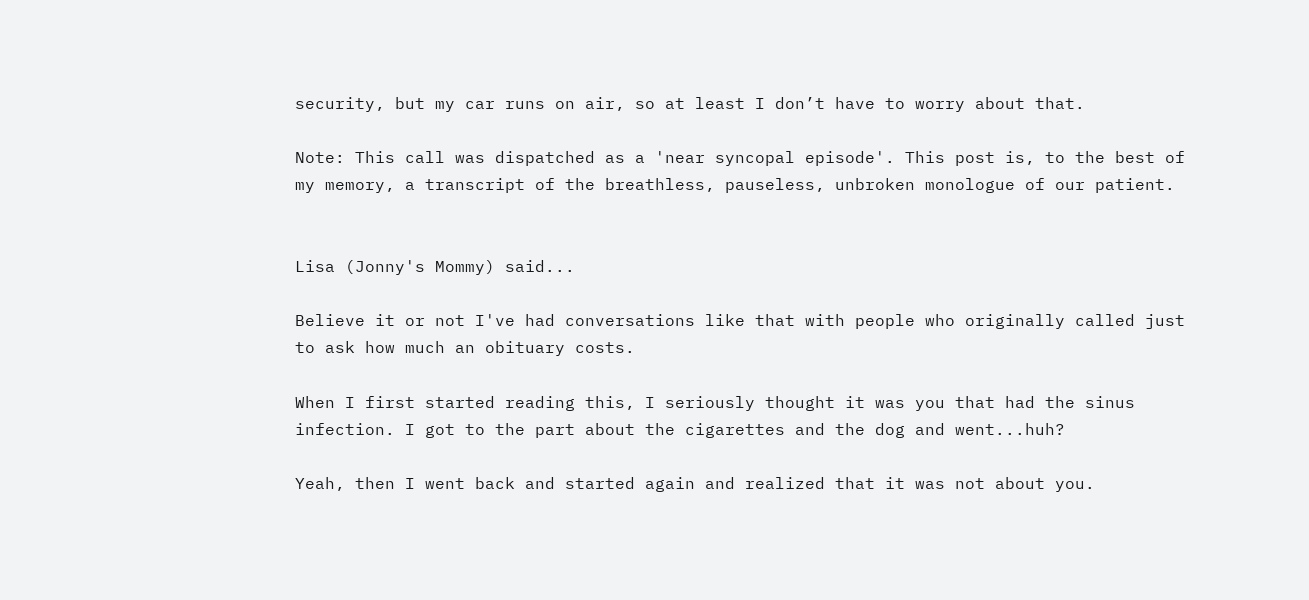security, but my car runs on air, so at least I don’t have to worry about that.

Note: This call was dispatched as a 'near syncopal episode'. This post is, to the best of my memory, a transcript of the breathless, pauseless, unbroken monologue of our patient.


Lisa (Jonny's Mommy) said...

Believe it or not I've had conversations like that with people who originally called just to ask how much an obituary costs.

When I first started reading this, I seriously thought it was you that had the sinus infection. I got to the part about the cigarettes and the dog and went...huh?

Yeah, then I went back and started again and realized that it was not about you.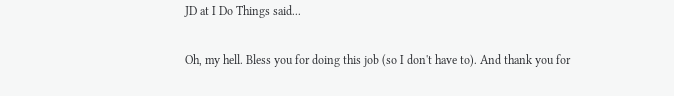JD at I Do Things said...

Oh, my hell. Bless you for doing this job (so I don't have to). And thank you for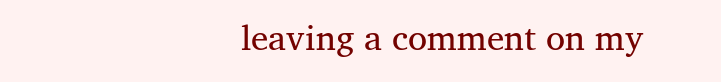leaving a comment on my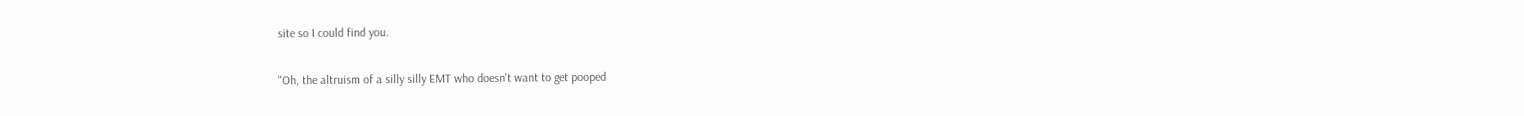site so I could find you.

"Oh, the altruism of a silly silly EMT who doesn't want to get pooped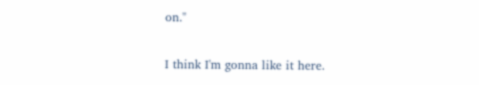on."

I think I'm gonna like it here.